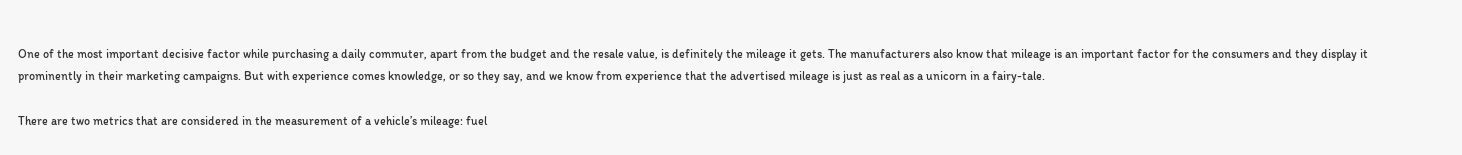One of the most important decisive factor while purchasing a daily commuter, apart from the budget and the resale value, is definitely the mileage it gets. The manufacturers also know that mileage is an important factor for the consumers and they display it prominently in their marketing campaigns. But with experience comes knowledge, or so they say, and we know from experience that the advertised mileage is just as real as a unicorn in a fairy-tale.

There are two metrics that are considered in the measurement of a vehicle’s mileage: fuel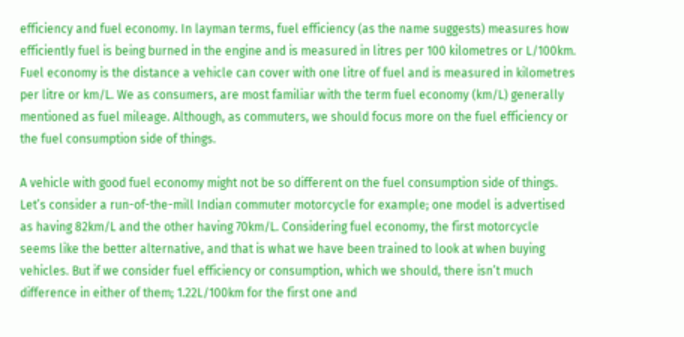efficiency and fuel economy. In layman terms, fuel efficiency (as the name suggests) measures how efficiently fuel is being burned in the engine and is measured in litres per 100 kilometres or L/100km. Fuel economy is the distance a vehicle can cover with one litre of fuel and is measured in kilometres per litre or km/L. We as consumers, are most familiar with the term fuel economy (km/L) generally mentioned as fuel mileage. Although, as commuters, we should focus more on the fuel efficiency or the fuel consumption side of things.

A vehicle with good fuel economy might not be so different on the fuel consumption side of things. Let’s consider a run-of-the-mill Indian commuter motorcycle for example; one model is advertised as having 82km/L and the other having 70km/L. Considering fuel economy, the first motorcycle seems like the better alternative, and that is what we have been trained to look at when buying vehicles. But if we consider fuel efficiency or consumption, which we should, there isn’t much difference in either of them; 1.22L/100km for the first one and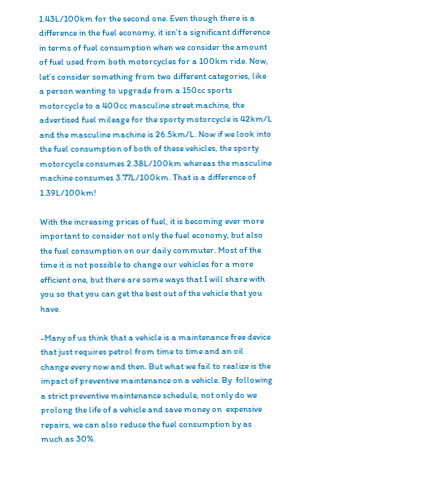1.43L/100km for the second one. Even though there is a difference in the fuel economy, it isn’t a significant difference in terms of fuel consumption when we consider the amount of fuel used from both motorcycles for a 100km ride. Now, let’s consider something from two different categories, like a person wanting to upgrade from a 150cc sports motorcycle to a 400cc masculine street machine, the advertised fuel mileage for the sporty motorcycle is 42km/L and the masculine machine is 26.5km/L. Now if we look into the fuel consumption of both of these vehicles, the sporty motorcycle consumes 2.38L/100km whereas the masculine machine consumes 3.77L/100km. That is a difference of 1.39L/100km!

With the increasing prices of fuel, it is becoming ever more important to consider not only the fuel economy, but also the fuel consumption on our daily commuter. Most of the time it is not possible to change our vehicles for a more efficient one, but there are some ways that I will share with you so that you can get the best out of the vehicle that you have.

-Many of us think that a vehicle is a maintenance free device that just requires petrol from time to time and an oil  change every now and then. But what we fail to realize is the impact of preventive maintenance on a vehicle. By  following a strict preventive maintenance schedule, not only do we prolong the life of a vehicle and save money on  expensive repairs, we can also reduce the fuel consumption by as much as 30%.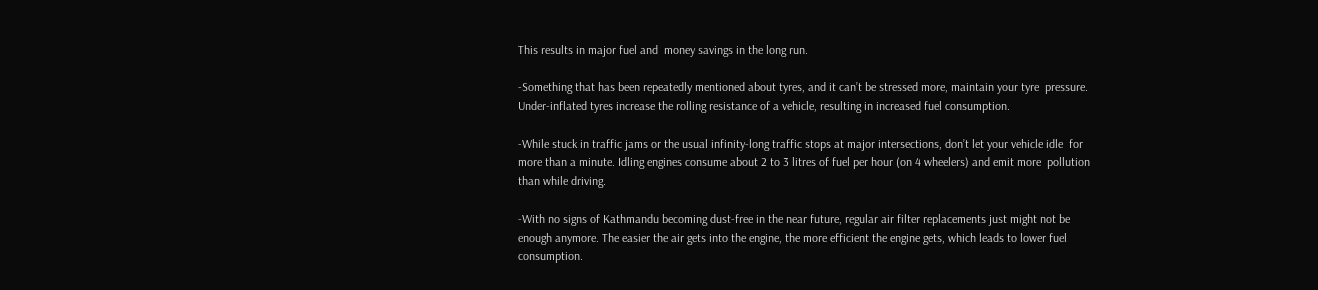This results in major fuel and  money savings in the long run.

-Something that has been repeatedly mentioned about tyres, and it can’t be stressed more, maintain your tyre  pressure. Under-inflated tyres increase the rolling resistance of a vehicle, resulting in increased fuel consumption.

-While stuck in traffic jams or the usual infinity-long traffic stops at major intersections, don’t let your vehicle idle  for more than a minute. Idling engines consume about 2 to 3 litres of fuel per hour (on 4 wheelers) and emit more  pollution than while driving.

-With no signs of Kathmandu becoming dust-free in the near future, regular air filter replacements just might not be  enough anymore. The easier the air gets into the engine, the more efficient the engine gets, which leads to lower fuel  consumption.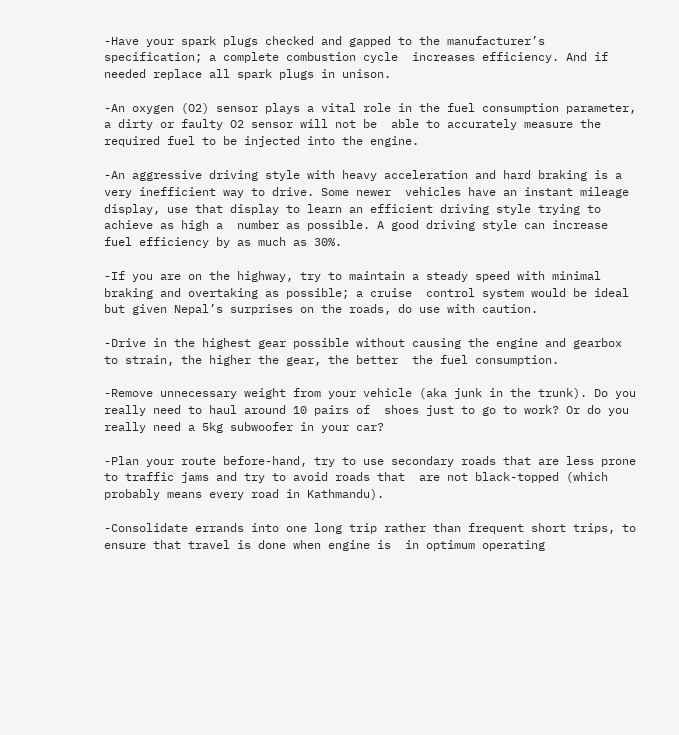-Have your spark plugs checked and gapped to the manufacturer’s specification; a complete combustion cycle  increases efficiency. And if needed replace all spark plugs in unison.

-An oxygen (O2) sensor plays a vital role in the fuel consumption parameter, a dirty or faulty O2 sensor will not be  able to accurately measure the required fuel to be injected into the engine.

-An aggressive driving style with heavy acceleration and hard braking is a very inefficient way to drive. Some newer  vehicles have an instant mileage display, use that display to learn an efficient driving style trying to achieve as high a  number as possible. A good driving style can increase fuel efficiency by as much as 30%.

-If you are on the highway, try to maintain a steady speed with minimal braking and overtaking as possible; a cruise  control system would be ideal but given Nepal’s surprises on the roads, do use with caution.

-Drive in the highest gear possible without causing the engine and gearbox to strain, the higher the gear, the better  the fuel consumption.

-Remove unnecessary weight from your vehicle (aka junk in the trunk). Do you really need to haul around 10 pairs of  shoes just to go to work? Or do you really need a 5kg subwoofer in your car?

-Plan your route before-hand, try to use secondary roads that are less prone to traffic jams and try to avoid roads that  are not black-topped (which probably means every road in Kathmandu).

-Consolidate errands into one long trip rather than frequent short trips, to ensure that travel is done when engine is  in optimum operating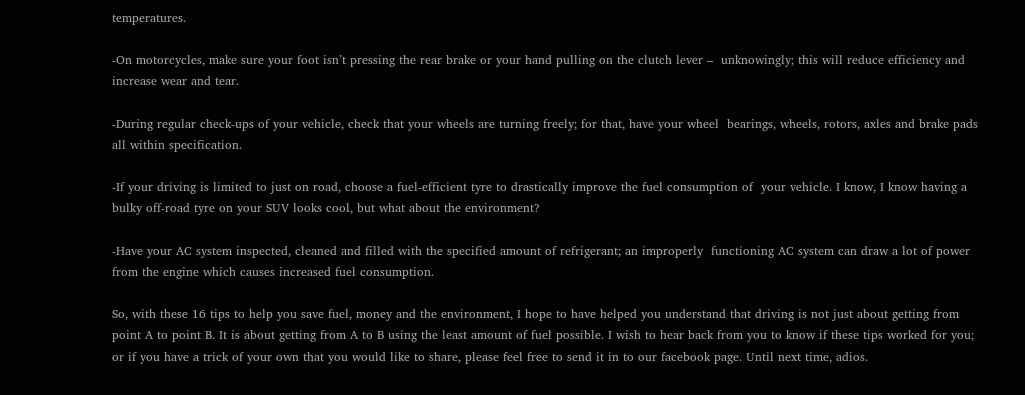temperatures.

-On motorcycles, make sure your foot isn’t pressing the rear brake or your hand pulling on the clutch lever –  unknowingly; this will reduce efficiency and increase wear and tear.

-During regular check-ups of your vehicle, check that your wheels are turning freely; for that, have your wheel  bearings, wheels, rotors, axles and brake pads all within specification.

-If your driving is limited to just on road, choose a fuel-efficient tyre to drastically improve the fuel consumption of  your vehicle. I know, I know having a bulky off-road tyre on your SUV looks cool, but what about the environment?

-Have your AC system inspected, cleaned and filled with the specified amount of refrigerant; an improperly  functioning AC system can draw a lot of power from the engine which causes increased fuel consumption.

So, with these 16 tips to help you save fuel, money and the environment, I hope to have helped you understand that driving is not just about getting from point A to point B. It is about getting from A to B using the least amount of fuel possible. I wish to hear back from you to know if these tips worked for you; or if you have a trick of your own that you would like to share, please feel free to send it in to our facebook page. Until next time, adios.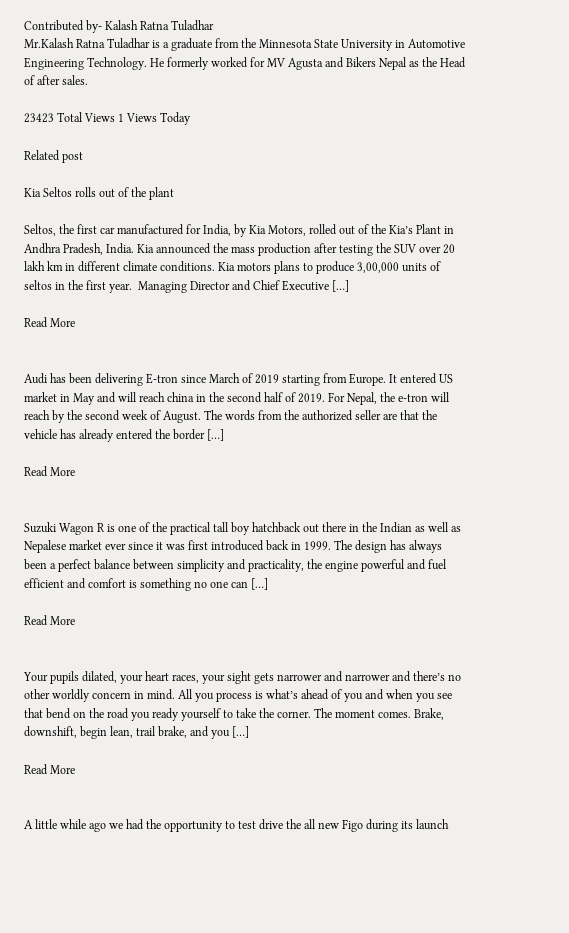Contributed by- Kalash Ratna Tuladhar
Mr.Kalash Ratna Tuladhar is a graduate from the Minnesota State University in Automotive Engineering Technology. He formerly worked for MV Agusta and Bikers Nepal as the Head of after sales.

23423 Total Views 1 Views Today

Related post

Kia Seltos rolls out of the plant

Seltos, the first car manufactured for India, by Kia Motors, rolled out of the Kia’s Plant in Andhra Pradesh, India. Kia announced the mass production after testing the SUV over 20 lakh km in different climate conditions. Kia motors plans to produce 3,00,000 units of seltos in the first year.  Managing Director and Chief Executive […]

Read More


Audi has been delivering E-tron since March of 2019 starting from Europe. It entered US market in May and will reach china in the second half of 2019. For Nepal, the e-tron will reach by the second week of August. The words from the authorized seller are that the vehicle has already entered the border […]

Read More


Suzuki Wagon R is one of the practical tall boy hatchback out there in the Indian as well as Nepalese market ever since it was first introduced back in 1999. The design has always been a perfect balance between simplicity and practicality, the engine powerful and fuel efficient and comfort is something no one can […]

Read More


Your pupils dilated, your heart races, your sight gets narrower and narrower and there’s no other worldly concern in mind. All you process is what’s ahead of you and when you see that bend on the road you ready yourself to take the corner. The moment comes. Brake, downshift, begin lean, trail brake, and you […]

Read More


A little while ago we had the opportunity to test drive the all new Figo during its launch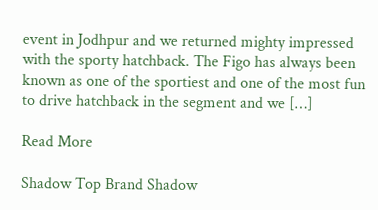event in Jodhpur and we returned mighty impressed with the sporty hatchback. The Figo has always been known as one of the sportiest and one of the most fun to drive hatchback in the segment and we […]

Read More

Shadow Top Brand Shadow